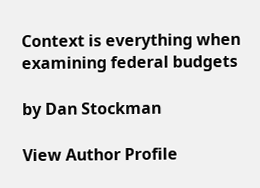Context is everything when examining federal budgets

by Dan Stockman

View Author Profile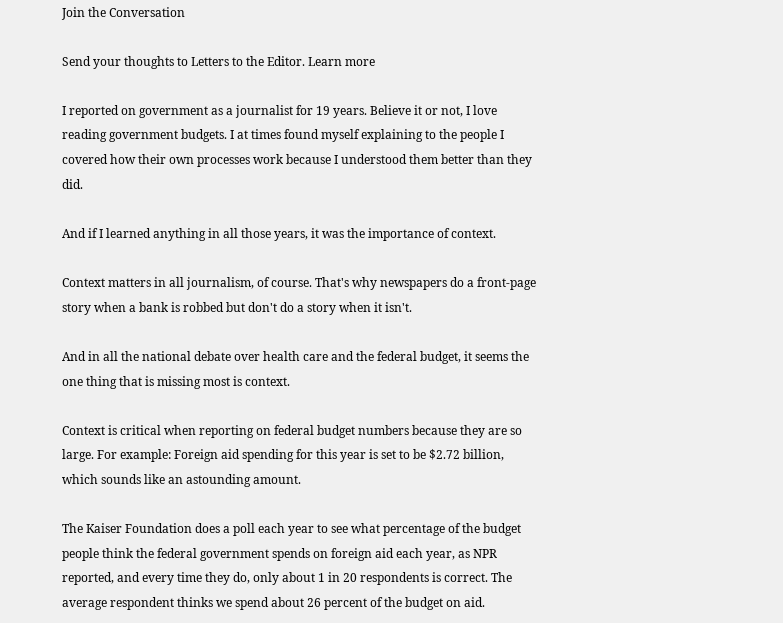Join the Conversation

Send your thoughts to Letters to the Editor. Learn more

I reported on government as a journalist for 19 years. Believe it or not, I love reading government budgets. I at times found myself explaining to the people I covered how their own processes work because I understood them better than they did.

And if I learned anything in all those years, it was the importance of context.

Context matters in all journalism, of course. That's why newspapers do a front-page story when a bank is robbed but don't do a story when it isn't.

And in all the national debate over health care and the federal budget, it seems the one thing that is missing most is context.

Context is critical when reporting on federal budget numbers because they are so large. For example: Foreign aid spending for this year is set to be $2.72 billion, which sounds like an astounding amount.

The Kaiser Foundation does a poll each year to see what percentage of the budget people think the federal government spends on foreign aid each year, as NPR reported, and every time they do, only about 1 in 20 respondents is correct. The average respondent thinks we spend about 26 percent of the budget on aid.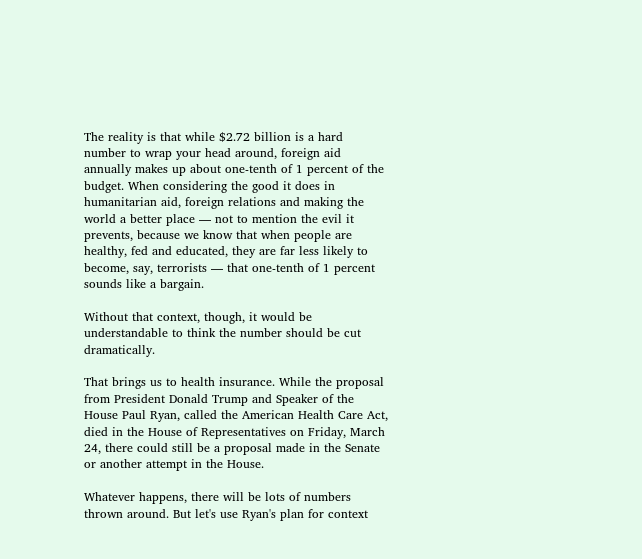The reality is that while $2.72 billion is a hard number to wrap your head around, foreign aid annually makes up about one-tenth of 1 percent of the budget. When considering the good it does in humanitarian aid, foreign relations and making the world a better place — not to mention the evil it prevents, because we know that when people are healthy, fed and educated, they are far less likely to become, say, terrorists — that one-tenth of 1 percent sounds like a bargain.

Without that context, though, it would be understandable to think the number should be cut dramatically.

That brings us to health insurance. While the proposal from President Donald Trump and Speaker of the House Paul Ryan, called the American Health Care Act, died in the House of Representatives on Friday, March 24, there could still be a proposal made in the Senate or another attempt in the House.

Whatever happens, there will be lots of numbers thrown around. But let's use Ryan's plan for context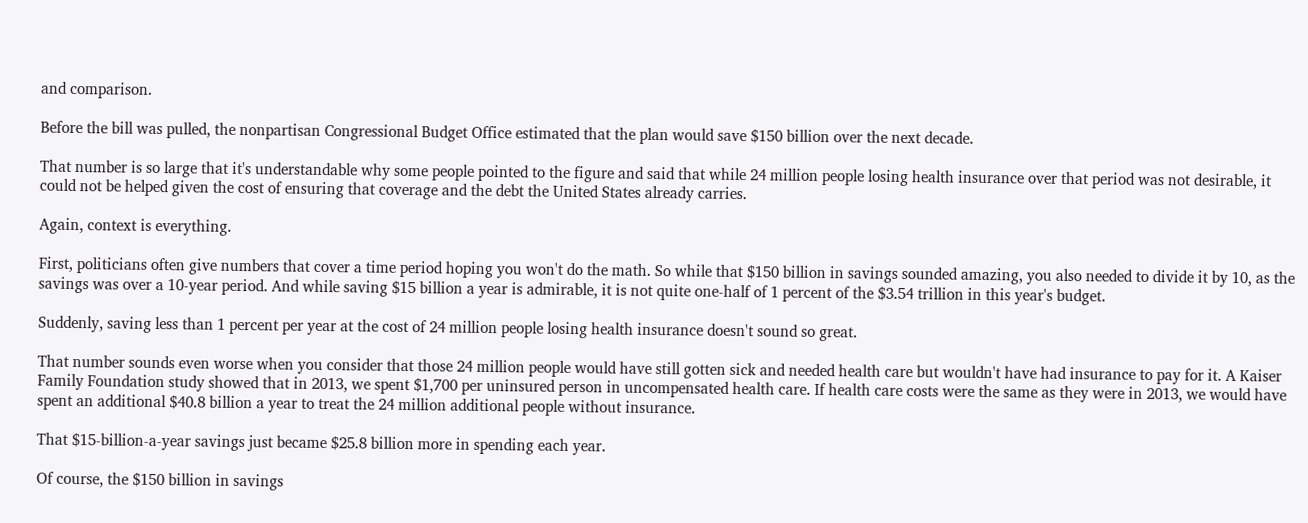and comparison.

Before the bill was pulled, the nonpartisan Congressional Budget Office estimated that the plan would save $150 billion over the next decade.

That number is so large that it's understandable why some people pointed to the figure and said that while 24 million people losing health insurance over that period was not desirable, it could not be helped given the cost of ensuring that coverage and the debt the United States already carries.

Again, context is everything.

First, politicians often give numbers that cover a time period hoping you won't do the math. So while that $150 billion in savings sounded amazing, you also needed to divide it by 10, as the savings was over a 10-year period. And while saving $15 billion a year is admirable, it is not quite one-half of 1 percent of the $3.54 trillion in this year's budget.

Suddenly, saving less than 1 percent per year at the cost of 24 million people losing health insurance doesn't sound so great.

That number sounds even worse when you consider that those 24 million people would have still gotten sick and needed health care but wouldn't have had insurance to pay for it. A Kaiser Family Foundation study showed that in 2013, we spent $1,700 per uninsured person in uncompensated health care. If health care costs were the same as they were in 2013, we would have spent an additional $40.8 billion a year to treat the 24 million additional people without insurance.

That $15-billion-a-year savings just became $25.8 billion more in spending each year.

Of course, the $150 billion in savings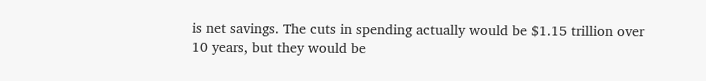is net savings. The cuts in spending actually would be $1.15 trillion over 10 years, but they would be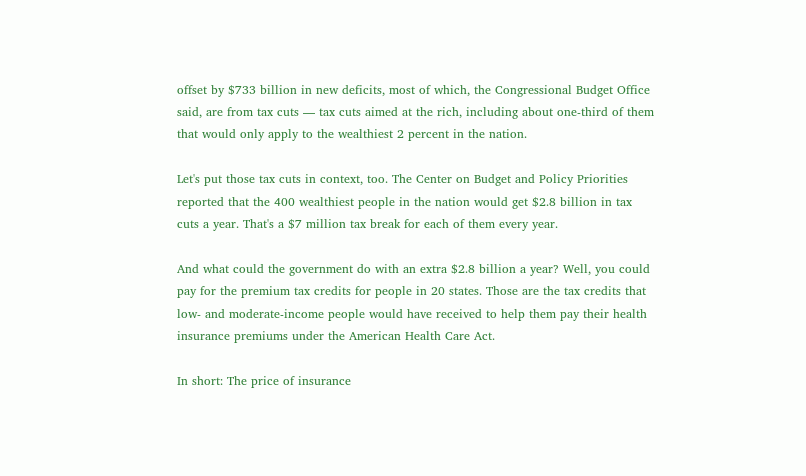offset by $733 billion in new deficits, most of which, the Congressional Budget Office said, are from tax cuts — tax cuts aimed at the rich, including about one-third of them that would only apply to the wealthiest 2 percent in the nation.

Let's put those tax cuts in context, too. The Center on Budget and Policy Priorities reported that the 400 wealthiest people in the nation would get $2.8 billion in tax cuts a year. That's a $7 million tax break for each of them every year.

And what could the government do with an extra $2.8 billion a year? Well, you could pay for the premium tax credits for people in 20 states. Those are the tax credits that low- and moderate-income people would have received to help them pay their health insurance premiums under the American Health Care Act.

In short: The price of insurance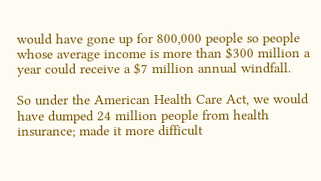would have gone up for 800,000 people so people whose average income is more than $300 million a year could receive a $7 million annual windfall.

So under the American Health Care Act, we would have dumped 24 million people from health insurance; made it more difficult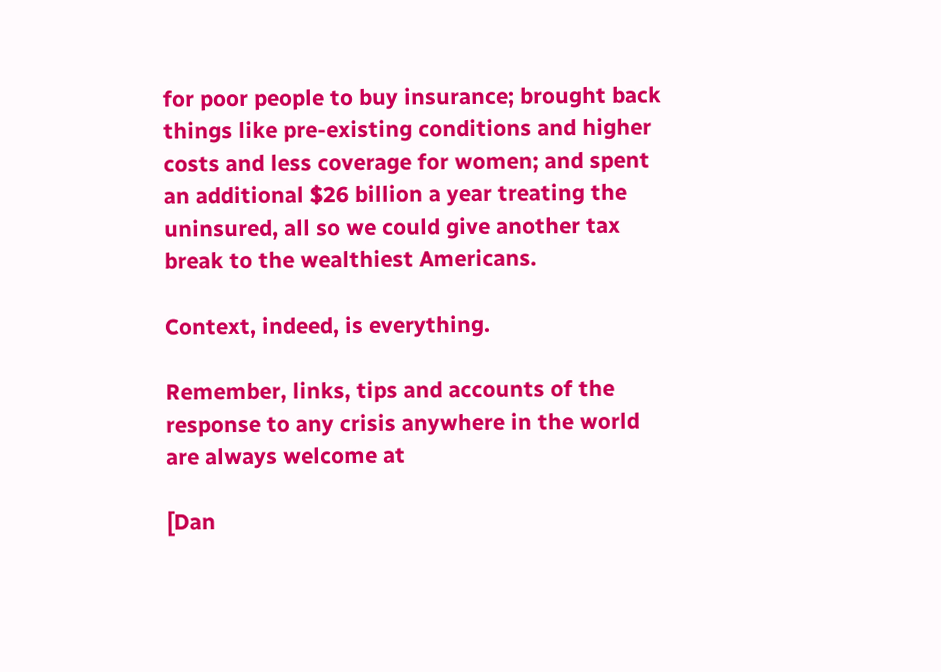for poor people to buy insurance; brought back things like pre-existing conditions and higher costs and less coverage for women; and spent an additional $26 billion a year treating the uninsured, all so we could give another tax break to the wealthiest Americans.

Context, indeed, is everything.

Remember, links, tips and accounts of the response to any crisis anywhere in the world are always welcome at

[Dan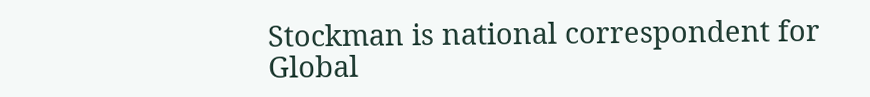Stockman is national correspondent for Global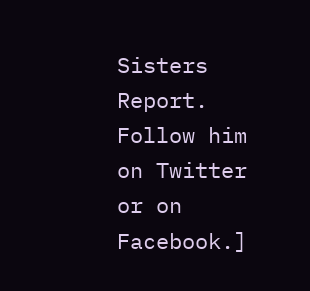Sisters Report. Follow him on Twitter or on Facebook.]